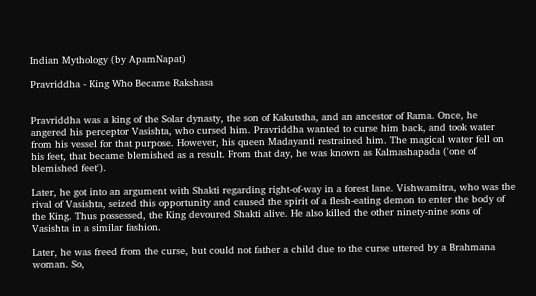Indian Mythology (by ApamNapat)

Pravriddha - King Who Became Rakshasa


Pravriddha was a king of the Solar dynasty, the son of Kakutstha, and an ancestor of Rama. Once, he angered his perceptor Vasishta, who cursed him. Pravriddha wanted to curse him back, and took water from his vessel for that purpose. However, his queen Madayanti restrained him. The magical water fell on his feet, that became blemished as a result. From that day, he was known as Kalmashapada ('one of blemished feet').

Later, he got into an argument with Shakti regarding right-of-way in a forest lane. Vishwamitra, who was the rival of Vasishta, seized this opportunity and caused the spirit of a flesh-eating demon to enter the body of the King. Thus possessed, the King devoured Shakti alive. He also killed the other ninety-nine sons of Vasishta in a similar fashion.

Later, he was freed from the curse, but could not father a child due to the curse uttered by a Brahmana woman. So,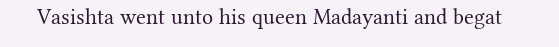Vasishta went unto his queen Madayanti and begat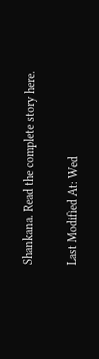Shankana. Read the complete story here.

Last Modified At: Wed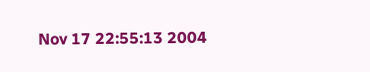Nov 17 22:55:13 2004